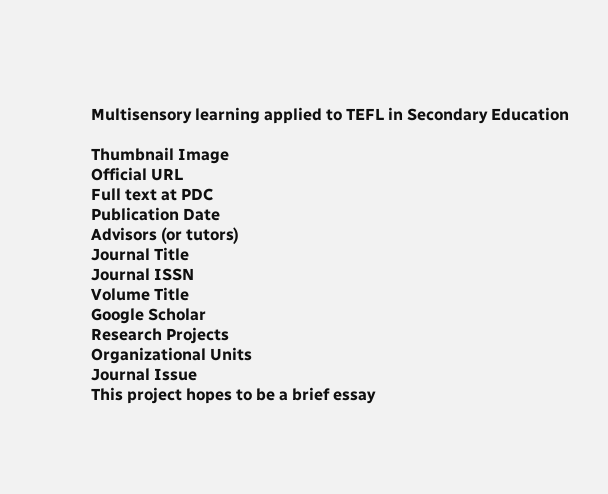Multisensory learning applied to TEFL in Secondary Education

Thumbnail Image
Official URL
Full text at PDC
Publication Date
Advisors (or tutors)
Journal Title
Journal ISSN
Volume Title
Google Scholar
Research Projects
Organizational Units
Journal Issue
This project hopes to be a brief essay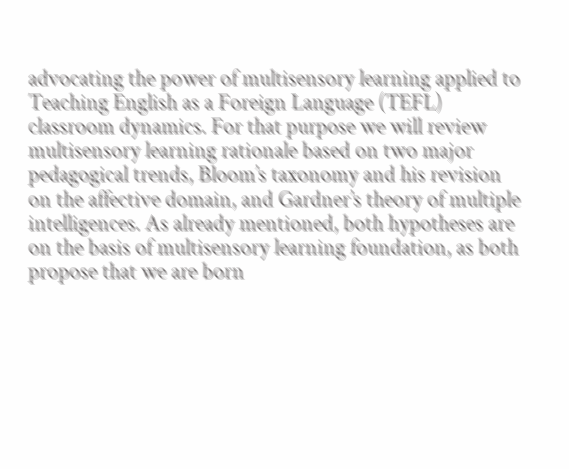advocating the power of multisensory learning applied to Teaching English as a Foreign Language (TEFL) classroom dynamics. For that purpose we will review multisensory learning rationale based on two major pedagogical trends, Bloom’s taxonomy and his revision on the affective domain, and Gardner’s theory of multiple intelligences. As already mentioned, both hypotheses are on the basis of multisensory learning foundation, as both propose that we are born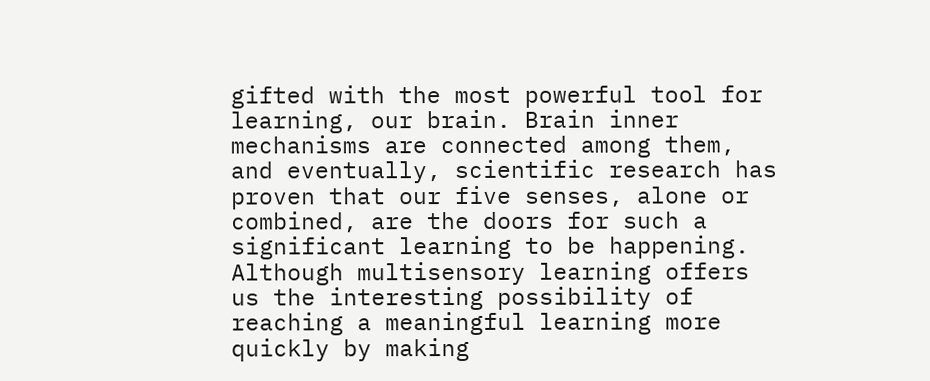gifted with the most powerful tool for learning, our brain. Brain inner mechanisms are connected among them, and eventually, scientific research has proven that our five senses, alone or combined, are the doors for such a significant learning to be happening. Although multisensory learning offers us the interesting possibility of reaching a meaningful learning more quickly by making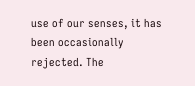use of our senses, it has been occasionally rejected. The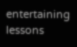entertaining lessons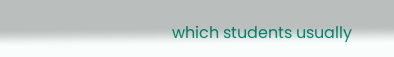which students usually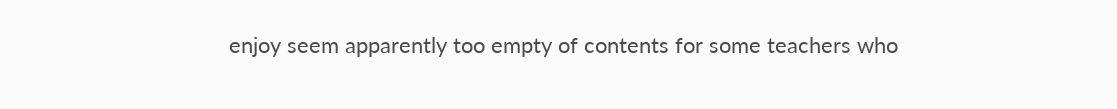enjoy seem apparently too empty of contents for some teachers who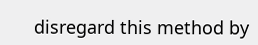disregard this method by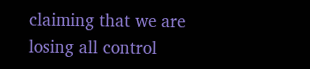claiming that we are losing all control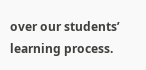over our students’ learning process.